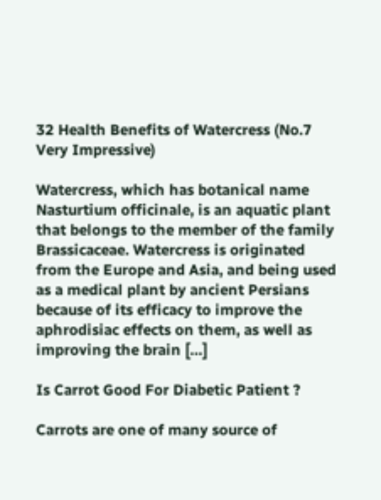32 Health Benefits of Watercress (No.7 Very Impressive)

Watercress, which has botanical name Nasturtium officinale, is an aquatic plant that belongs to the member of the family Brassicaceae. Watercress is originated from the Europe and Asia, and being used as a medical plant by ancient Persians because of its efficacy to improve the aphrodisiac effects on them, as well as improving the brain […]

Is Carrot Good For Diabetic Patient ?

Carrots are one of many source of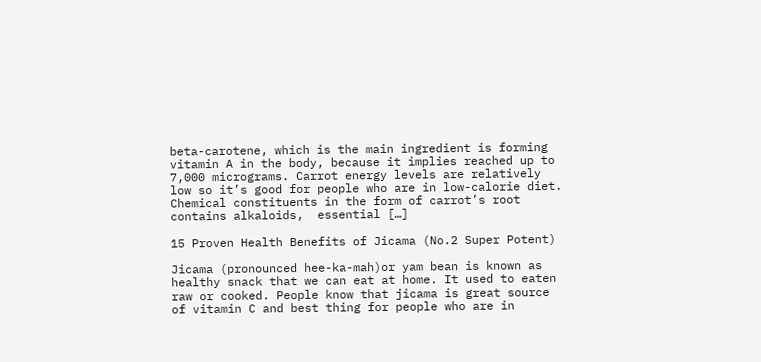beta-carotene, which is the main ingredient is forming vitamin A in the body, because it implies reached up to 7,000 micrograms. Carrot energy levels are relatively low so it’s good for people who are in low-calorie diet. Chemical constituents in the form of carrot’s root contains alkaloids,  essential […]

15 Proven Health Benefits of Jicama (No.2 Super Potent)

Jicama (pronounced hee-ka-mah)or yam bean is known as healthy snack that we can eat at home. It used to eaten raw or cooked. People know that jicama is great source of vitamin C and best thing for people who are in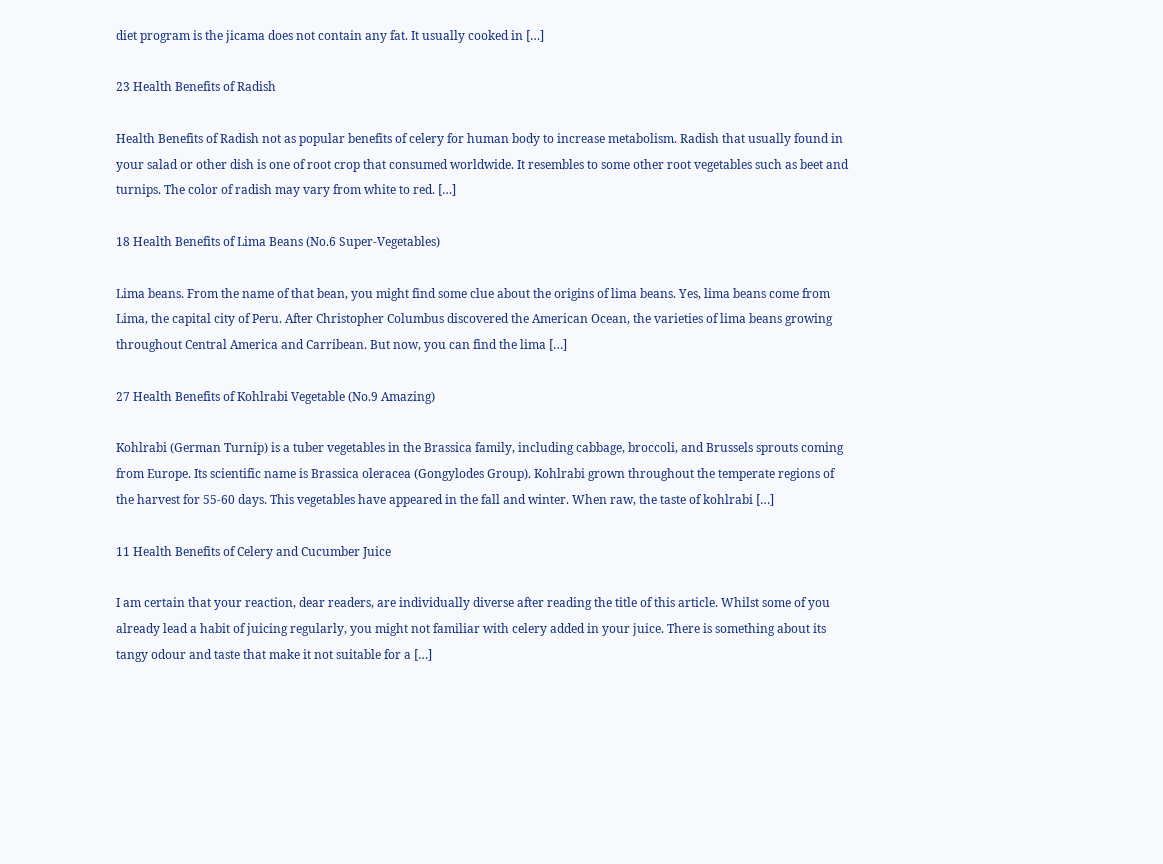diet program is the jicama does not contain any fat. It usually cooked in […]

23 Health Benefits of Radish

Health Benefits of Radish not as popular benefits of celery for human body to increase metabolism. Radish that usually found in your salad or other dish is one of root crop that consumed worldwide. It resembles to some other root vegetables such as beet and turnips. The color of radish may vary from white to red. […]

18 Health Benefits of Lima Beans (No.6 Super-Vegetables)

Lima beans. From the name of that bean, you might find some clue about the origins of lima beans. Yes, lima beans come from Lima, the capital city of Peru. After Christopher Columbus discovered the American Ocean, the varieties of lima beans growing throughout Central America and Carribean. But now, you can find the lima […]

27 Health Benefits of Kohlrabi Vegetable (No.9 Amazing)

Kohlrabi (German Turnip) is a tuber vegetables in the Brassica family, including cabbage, broccoli, and Brussels sprouts coming from Europe. Its scientific name is Brassica oleracea (Gongylodes Group). Kohlrabi grown throughout the temperate regions of the harvest for 55-60 days. This vegetables have appeared in the fall and winter. When raw, the taste of kohlrabi […]

11 Health Benefits of Celery and Cucumber Juice

I am certain that your reaction, dear readers, are individually diverse after reading the title of this article. Whilst some of you already lead a habit of juicing regularly, you might not familiar with celery added in your juice. There is something about its tangy odour and taste that make it not suitable for a […]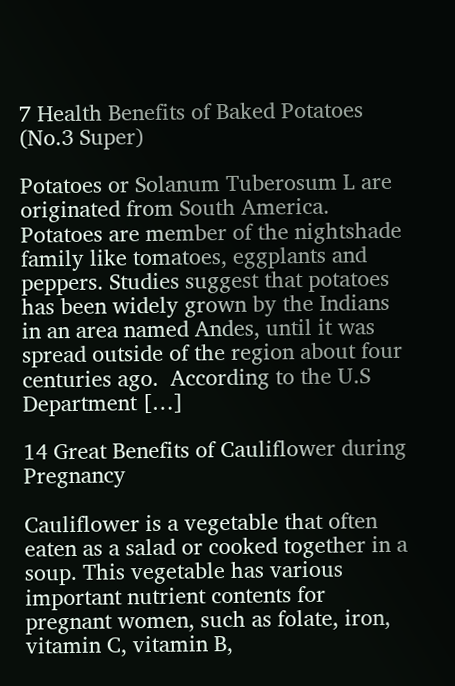7 Health Benefits of Baked Potatoes (No.3 Super)

Potatoes or Solanum Tuberosum L are originated from South America. Potatoes are member of the nightshade family like tomatoes, eggplants and peppers. Studies suggest that potatoes has been widely grown by the Indians in an area named Andes, until it was spread outside of the region about four centuries ago.  According to the U.S Department […]

14 Great Benefits of Cauliflower during Pregnancy

Cauliflower is a vegetable that often eaten as a salad or cooked together in a soup. This vegetable has various important nutrient contents for pregnant women, such as folate, iron, vitamin C, vitamin B,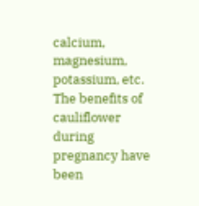calcium, magnesium, potassium, etc. The benefits of cauliflower during pregnancy have been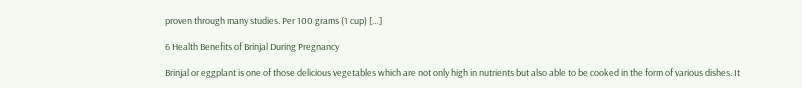proven through many studies. Per 100 grams (1 cup) […]

6 Health Benefits of Brinjal During Pregnancy

Brinjal or eggplant is one of those delicious vegetables which are not only high in nutrients but also able to be cooked in the form of various dishes. It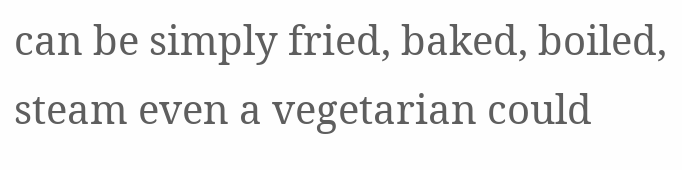can be simply fried, baked, boiled, steam even a vegetarian could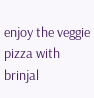enjoy the veggie pizza with brinjal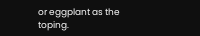or eggplant as the toping.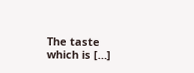The taste which is […]